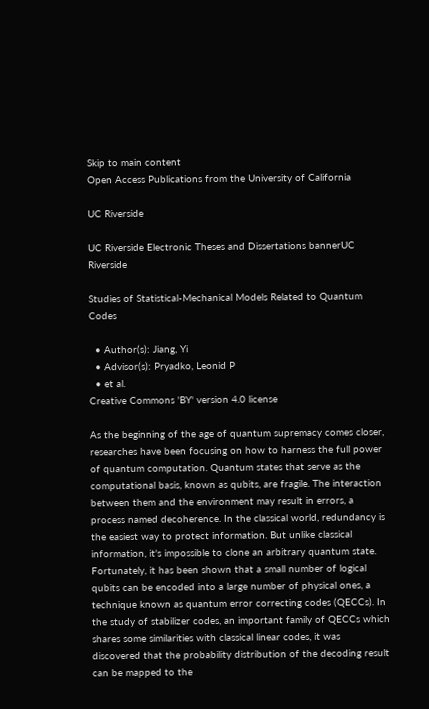Skip to main content
Open Access Publications from the University of California

UC Riverside

UC Riverside Electronic Theses and Dissertations bannerUC Riverside

Studies of Statistical-Mechanical Models Related to Quantum Codes

  • Author(s): Jiang, Yi
  • Advisor(s): Pryadko, Leonid P
  • et al.
Creative Commons 'BY' version 4.0 license

As the beginning of the age of quantum supremacy comes closer, researches have been focusing on how to harness the full power of quantum computation. Quantum states that serve as the computational basis, known as qubits, are fragile. The interaction between them and the environment may result in errors, a process named decoherence. In the classical world, redundancy is the easiest way to protect information. But unlike classical information, it's impossible to clone an arbitrary quantum state. Fortunately, it has been shown that a small number of logical qubits can be encoded into a large number of physical ones, a technique known as quantum error correcting codes (QECCs). In the study of stabilizer codes, an important family of QECCs which shares some similarities with classical linear codes, it was discovered that the probability distribution of the decoding result can be mapped to the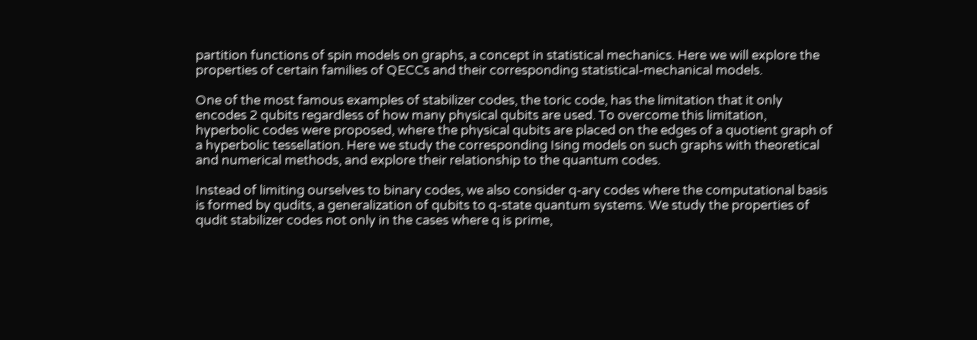partition functions of spin models on graphs, a concept in statistical mechanics. Here we will explore the properties of certain families of QECCs and their corresponding statistical-mechanical models.

One of the most famous examples of stabilizer codes, the toric code, has the limitation that it only encodes 2 qubits regardless of how many physical qubits are used. To overcome this limitation, hyperbolic codes were proposed, where the physical qubits are placed on the edges of a quotient graph of a hyperbolic tessellation. Here we study the corresponding Ising models on such graphs with theoretical and numerical methods, and explore their relationship to the quantum codes.

Instead of limiting ourselves to binary codes, we also consider q-ary codes where the computational basis is formed by qudits, a generalization of qubits to q-state quantum systems. We study the properties of qudit stabilizer codes not only in the cases where q is prime,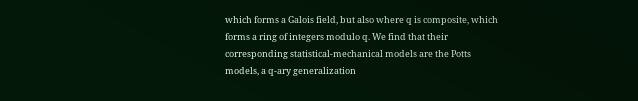which forms a Galois field, but also where q is composite, which forms a ring of integers modulo q. We find that their corresponding statistical-mechanical models are the Potts models, a q-ary generalization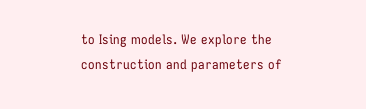to Ising models. We explore the construction and parameters of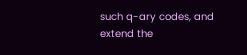such q-ary codes, and extend the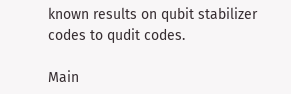known results on qubit stabilizer codes to qudit codes.

Main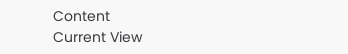Content
Current View